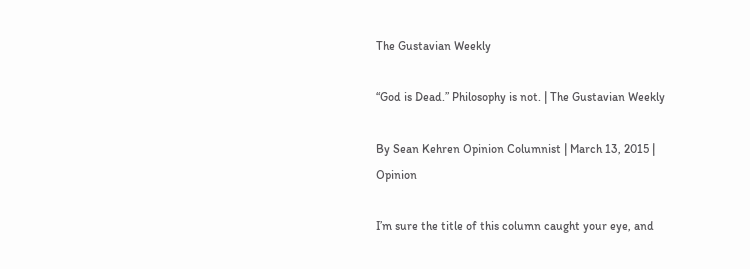The Gustavian Weekly

“God is Dead.” Philosophy is not. | The Gustavian Weekly

By Sean Kehren Opinion Columnist | March 13, 2015 | Opinion

I’m sure the title of this column caught your eye, and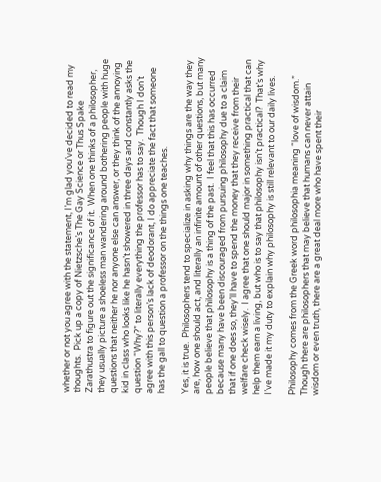whether or not you agree with the statement, I’m glad you’ve decided to read my thoughts.  Pick up a copy of Nietzsche’s The Gay Science or Thus Spake Zarathustra to figure out the significance of it.  When one thinks of a philosopher, they usually picture a shoeless man wandering around bothering people with huge questions that neither he nor anyone else can answer, or they think of the annoying kid in class who looks like he hasn’t showered in three days and constantly asks the question “Why?” to literally everything the professor has to say.  Though I don’t agree with this person’s lack of deodorant, I do appreciate the fact that someone has the gall to question a professor on the things one teaches.

Yes, it is true.  Philosophers tend to specialize in asking why things are the way they are, how one should act, and literally an infinite amount of other questions, but many people believe that philosophy is a thing of the past.  I feel that this has occurred because many have been discouraged from pursuing philosophy due to a claim that if one does so, they’ll have to spend the money that they receive from their welfare check wisely.  I agree that one should major in something practical that can help them earn a living, but who is to say that philosophy isn’t practical?  That’s why I’ve made it my duty to explain why philosophy is still relevant to our daily lives.

Philosophy comes from the Greek word philosophia meaning “love of wisdom.”  Though there are philosophers that may believe that humans can never attain wisdom or even truth, there are a great deal more who have spent their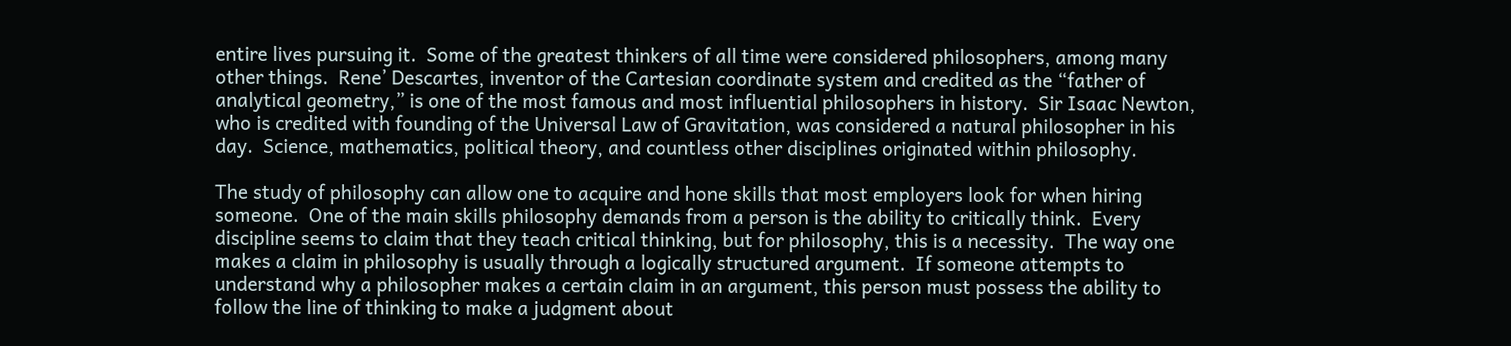entire lives pursuing it.  Some of the greatest thinkers of all time were considered philosophers, among many other things.  Rene’ Descartes, inventor of the Cartesian coordinate system and credited as the “father of analytical geometry,” is one of the most famous and most influential philosophers in history.  Sir Isaac Newton, who is credited with founding of the Universal Law of Gravitation, was considered a natural philosopher in his day.  Science, mathematics, political theory, and countless other disciplines originated within philosophy.

The study of philosophy can allow one to acquire and hone skills that most employers look for when hiring someone.  One of the main skills philosophy demands from a person is the ability to critically think.  Every discipline seems to claim that they teach critical thinking, but for philosophy, this is a necessity.  The way one makes a claim in philosophy is usually through a logically structured argument.  If someone attempts to understand why a philosopher makes a certain claim in an argument, this person must possess the ability to follow the line of thinking to make a judgment about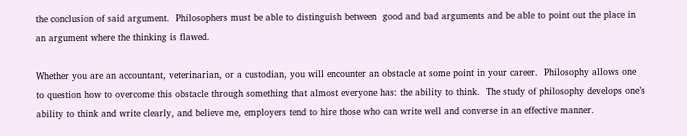the conclusion of said argument.  Philosophers must be able to distinguish between  good and bad arguments and be able to point out the place in an argument where the thinking is flawed.

Whether you are an accountant, veterinarian, or a custodian, you will encounter an obstacle at some point in your career.  Philosophy allows one to question how to overcome this obstacle through something that almost everyone has: the ability to think.  The study of philosophy develops one’s ability to think and write clearly, and believe me, employers tend to hire those who can write well and converse in an effective manner.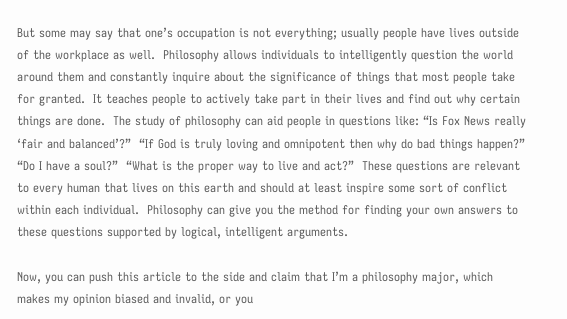But some may say that one’s occupation is not everything; usually people have lives outside of the workplace as well.  Philosophy allows individuals to intelligently question the world around them and constantly inquire about the significance of things that most people take for granted.  It teaches people to actively take part in their lives and find out why certain things are done.  The study of philosophy can aid people in questions like: “Is Fox News really ‘fair and balanced’?”  “If God is truly loving and omnipotent then why do bad things happen?”  “Do I have a soul?”  “What is the proper way to live and act?”  These questions are relevant to every human that lives on this earth and should at least inspire some sort of conflict within each individual.  Philosophy can give you the method for finding your own answers to these questions supported by logical, intelligent arguments.

Now, you can push this article to the side and claim that I’m a philosophy major, which makes my opinion biased and invalid, or you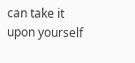can take it upon yourself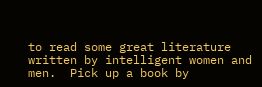to read some great literature written by intelligent women and men.  Pick up a book by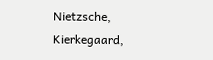Nietzsche, Kierkegaard,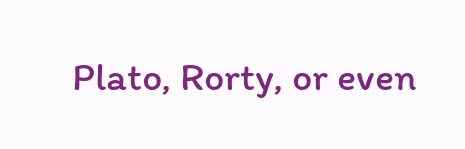Plato, Rorty, or even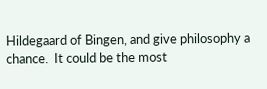Hildegaard of Bingen, and give philosophy a chance.  It could be the most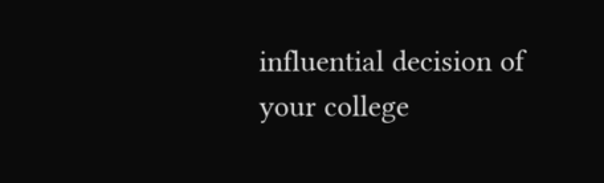influential decision of your college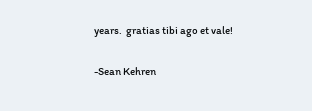years.  gratias tibi ago et vale!

-Sean Kehren